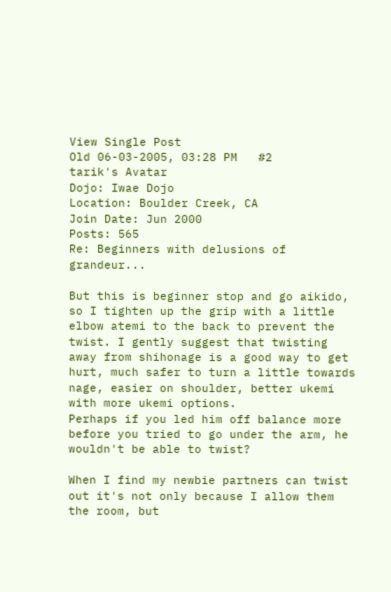View Single Post
Old 06-03-2005, 03:28 PM   #2
tarik's Avatar
Dojo: Iwae Dojo
Location: Boulder Creek, CA
Join Date: Jun 2000
Posts: 565
Re: Beginners with delusions of grandeur...

But this is beginner stop and go aikido, so I tighten up the grip with a little elbow atemi to the back to prevent the twist. I gently suggest that twisting away from shihonage is a good way to get hurt, much safer to turn a little towards nage, easier on shoulder, better ukemi with more ukemi options.
Perhaps if you led him off balance more before you tried to go under the arm, he wouldn't be able to twist?

When I find my newbie partners can twist out it's not only because I allow them the room, but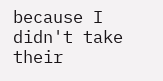because I didn't take their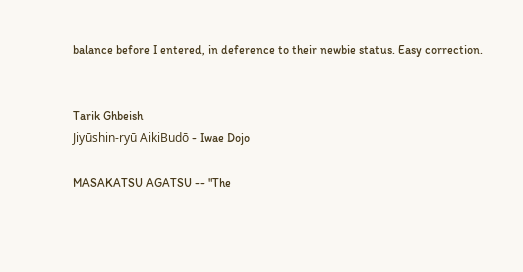balance before I entered, in deference to their newbie status. Easy correction.


Tarik Ghbeish
Jiyūshin-ryū AikiBudō - Iwae Dojo

MASAKATSU AGATSU -- "The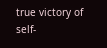true victory of self-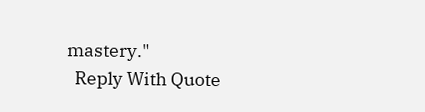mastery."
  Reply With Quote